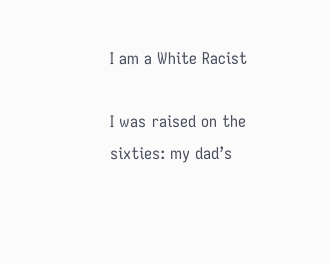I am a White Racist

I was raised on the sixties: my dad’s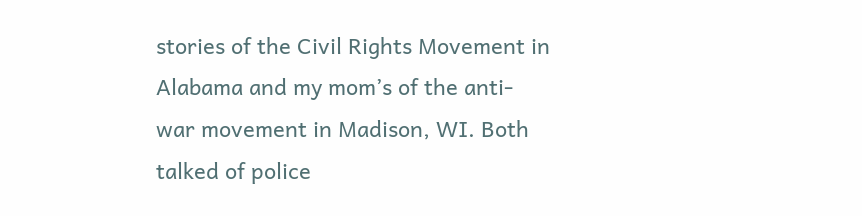stories of the Civil Rights Movement in Alabama and my mom’s of the anti-war movement in Madison, WI. Both talked of police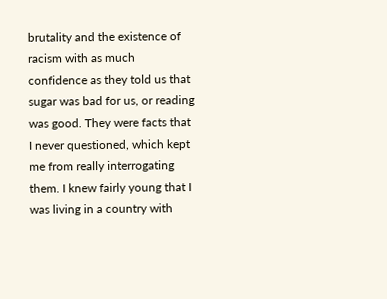brutality and the existence of racism with as much confidence as they told us that sugar was bad for us, or reading was good. They were facts that I never questioned, which kept me from really interrogating them. I knew fairly young that I was living in a country with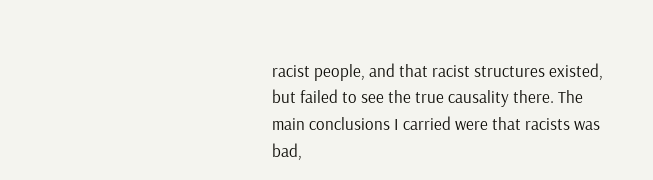racist people, and that racist structures existed, but failed to see the true causality there. The main conclusions I carried were that racists was bad,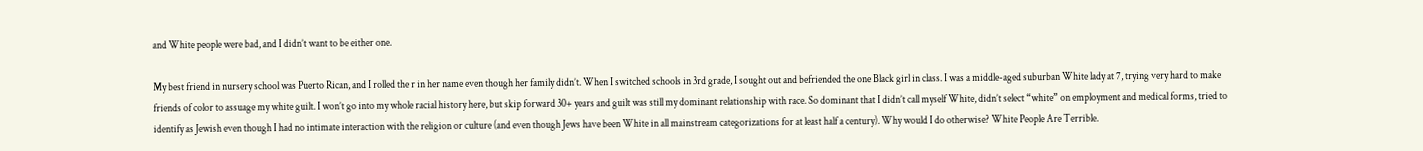and White people were bad, and I didn’t want to be either one.

My best friend in nursery school was Puerto Rican, and I rolled the r in her name even though her family didn’t. When I switched schools in 3rd grade, I sought out and befriended the one Black girl in class. I was a middle-aged suburban White lady at 7, trying very hard to make friends of color to assuage my white guilt. I won’t go into my whole racial history here, but skip forward 30+ years and guilt was still my dominant relationship with race. So dominant that I didn’t call myself White, didn’t select “white” on employment and medical forms, tried to identify as Jewish even though I had no intimate interaction with the religion or culture (and even though Jews have been White in all mainstream categorizations for at least half a century). Why would I do otherwise? White People Are Terrible.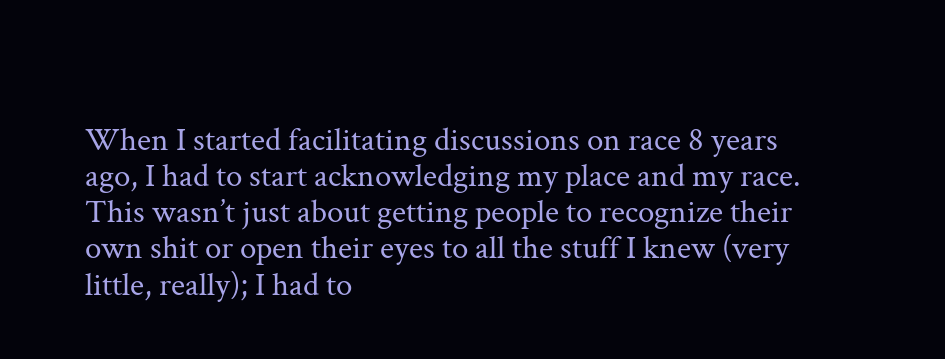When I started facilitating discussions on race 8 years ago, I had to start acknowledging my place and my race. This wasn’t just about getting people to recognize their own shit or open their eyes to all the stuff I knew (very little, really); I had to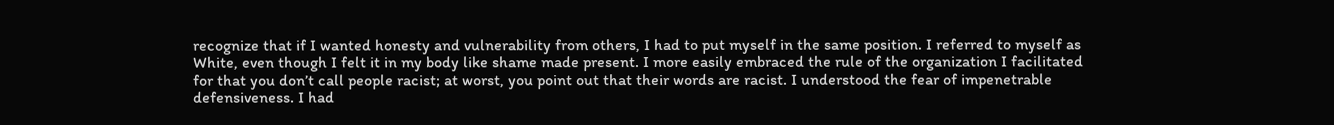recognize that if I wanted honesty and vulnerability from others, I had to put myself in the same position. I referred to myself as White, even though I felt it in my body like shame made present. I more easily embraced the rule of the organization I facilitated for that you don’t call people racist; at worst, you point out that their words are racist. I understood the fear of impenetrable defensiveness. I had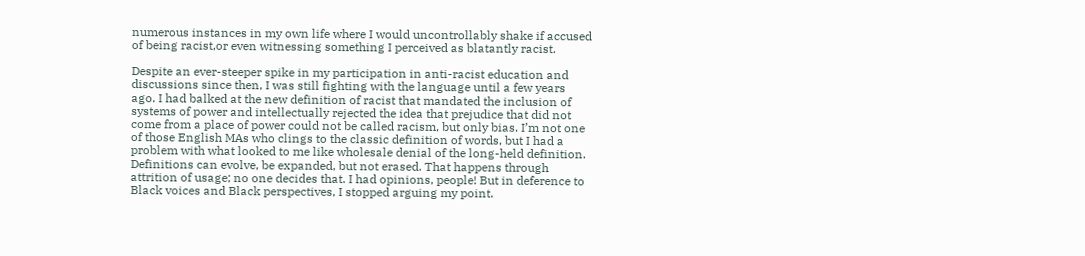numerous instances in my own life where I would uncontrollably shake if accused of being racist,or even witnessing something I perceived as blatantly racist.

Despite an ever-steeper spike in my participation in anti-racist education and discussions since then, I was still fighting with the language until a few years ago. I had balked at the new definition of racist that mandated the inclusion of systems of power and intellectually rejected the idea that prejudice that did not come from a place of power could not be called racism, but only bias. I’m not one of those English MAs who clings to the classic definition of words, but I had a problem with what looked to me like wholesale denial of the long-held definition. Definitions can evolve, be expanded, but not erased. That happens through attrition of usage; no one decides that. I had opinions, people! But in deference to Black voices and Black perspectives, I stopped arguing my point.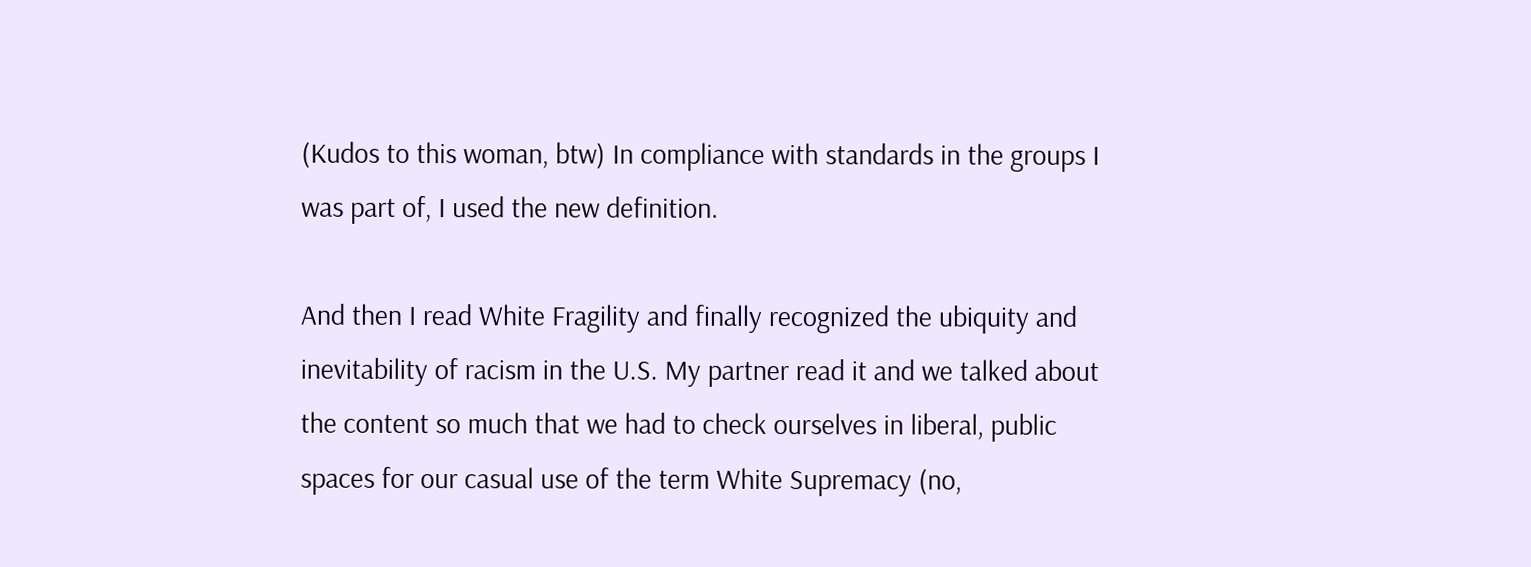(Kudos to this woman, btw) In compliance with standards in the groups I was part of, I used the new definition.

And then I read White Fragility and finally recognized the ubiquity and inevitability of racism in the U.S. My partner read it and we talked about the content so much that we had to check ourselves in liberal, public spaces for our casual use of the term White Supremacy (no,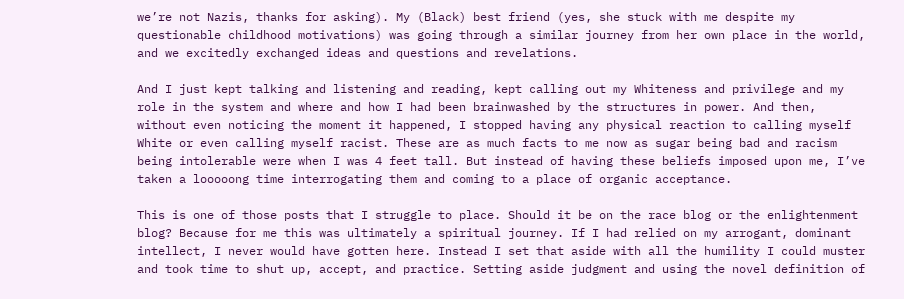we’re not Nazis, thanks for asking). My (Black) best friend (yes, she stuck with me despite my questionable childhood motivations) was going through a similar journey from her own place in the world, and we excitedly exchanged ideas and questions and revelations.

And I just kept talking and listening and reading, kept calling out my Whiteness and privilege and my role in the system and where and how I had been brainwashed by the structures in power. And then, without even noticing the moment it happened, I stopped having any physical reaction to calling myself White or even calling myself racist. These are as much facts to me now as sugar being bad and racism being intolerable were when I was 4 feet tall. But instead of having these beliefs imposed upon me, I’ve taken a looooong time interrogating them and coming to a place of organic acceptance.

This is one of those posts that I struggle to place. Should it be on the race blog or the enlightenment blog? Because for me this was ultimately a spiritual journey. If I had relied on my arrogant, dominant intellect, I never would have gotten here. Instead I set that aside with all the humility I could muster and took time to shut up, accept, and practice. Setting aside judgment and using the novel definition of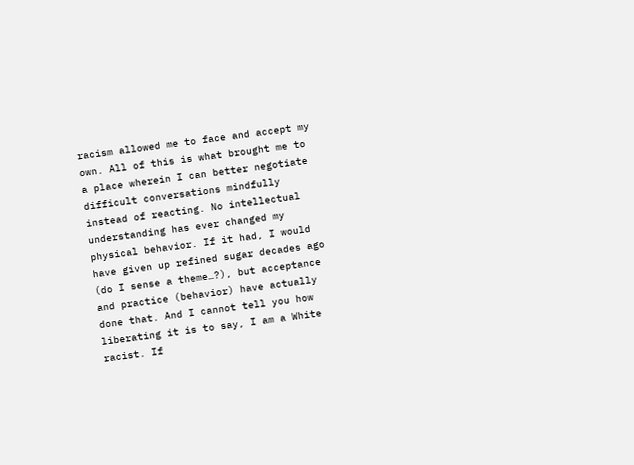racism allowed me to face and accept my own. All of this is what brought me to a place wherein I can better negotiate difficult conversations mindfully instead of reacting. No intellectual understanding has ever changed my physical behavior. If it had, I would have given up refined sugar decades ago (do I sense a theme…?), but acceptance and practice (behavior) have actually done that. And I cannot tell you how liberating it is to say, I am a White racist. If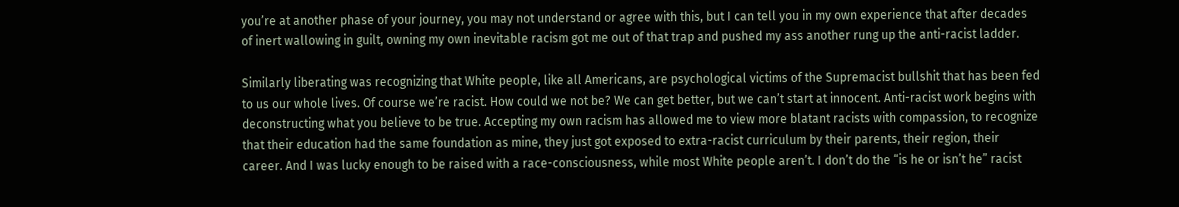you’re at another phase of your journey, you may not understand or agree with this, but I can tell you in my own experience that after decades of inert wallowing in guilt, owning my own inevitable racism got me out of that trap and pushed my ass another rung up the anti-racist ladder.

Similarly liberating was recognizing that White people, like all Americans, are psychological victims of the Supremacist bullshit that has been fed to us our whole lives. Of course we’re racist. How could we not be? We can get better, but we can’t start at innocent. Anti-racist work begins with deconstructing what you believe to be true. Accepting my own racism has allowed me to view more blatant racists with compassion, to recognize that their education had the same foundation as mine, they just got exposed to extra-racist curriculum by their parents, their region, their career. And I was lucky enough to be raised with a race-consciousness, while most White people aren’t. I don’t do the “is he or isn’t he” racist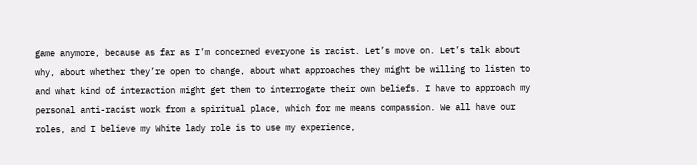game anymore, because as far as I’m concerned everyone is racist. Let’s move on. Let’s talk about why, about whether they’re open to change, about what approaches they might be willing to listen to and what kind of interaction might get them to interrogate their own beliefs. I have to approach my personal anti-racist work from a spiritual place, which for me means compassion. We all have our roles, and I believe my White lady role is to use my experience,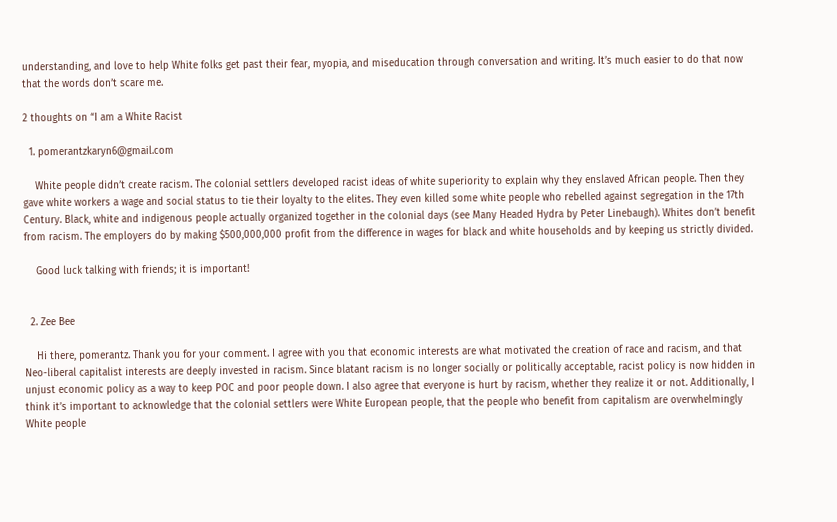understanding, and love to help White folks get past their fear, myopia, and miseducation through conversation and writing. It’s much easier to do that now that the words don’t scare me.

2 thoughts on “I am a White Racist

  1. pomerantzkaryn6@gmail.com

    White people didn’t create racism. The colonial settlers developed racist ideas of white superiority to explain why they enslaved African people. Then they gave white workers a wage and social status to tie their loyalty to the elites. They even killed some white people who rebelled against segregation in the 17th Century. Black, white and indigenous people actually organized together in the colonial days (see Many Headed Hydra by Peter Linebaugh). Whites don’t benefit from racism. The employers do by making $500,000,000 profit from the difference in wages for black and white households and by keeping us strictly divided.

    Good luck talking with friends; it is important!


  2. Zee Bee

    Hi there, pomerantz. Thank you for your comment. I agree with you that economic interests are what motivated the creation of race and racism, and that Neo-liberal capitalist interests are deeply invested in racism. Since blatant racism is no longer socially or politically acceptable, racist policy is now hidden in unjust economic policy as a way to keep POC and poor people down. I also agree that everyone is hurt by racism, whether they realize it or not. Additionally, I think it’s important to acknowledge that the colonial settlers were White European people, that the people who benefit from capitalism are overwhelmingly White people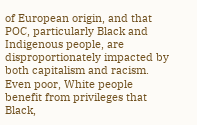of European origin, and that POC, particularly Black and Indigenous people, are disproportionately impacted by both capitalism and racism. Even poor, White people benefit from privileges that Black,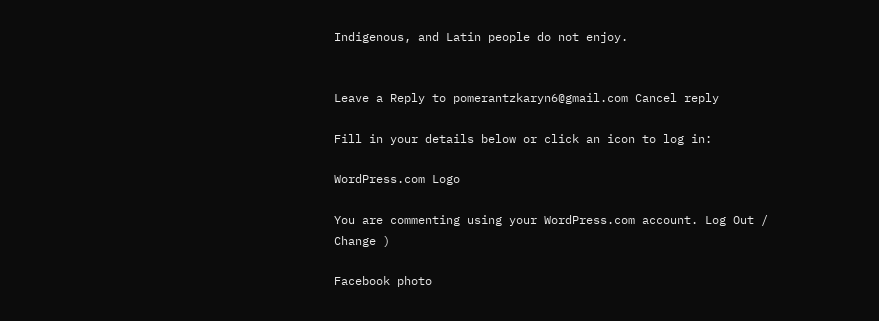Indigenous, and Latin people do not enjoy.


Leave a Reply to pomerantzkaryn6@gmail.com Cancel reply

Fill in your details below or click an icon to log in:

WordPress.com Logo

You are commenting using your WordPress.com account. Log Out /  Change )

Facebook photo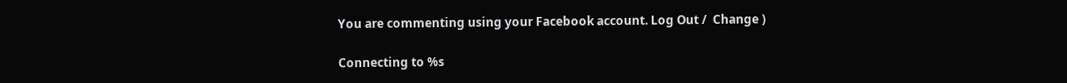You are commenting using your Facebook account. Log Out /  Change )

Connecting to %s